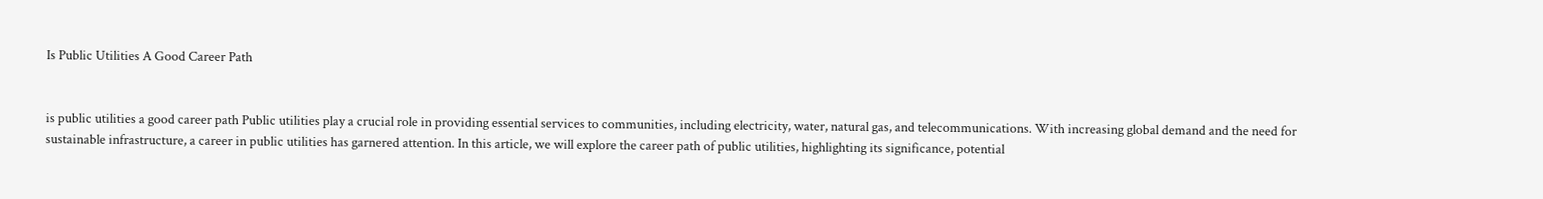Is Public Utilities A Good Career Path


is public utilities a good career path Public utilities play a crucial role in providing essential services to communities, including electricity, water, natural gas, and telecommunications. With increasing global demand and the need for sustainable infrastructure, a career in public utilities has garnered attention. In this article, we will explore the career path of public utilities, highlighting its significance, potential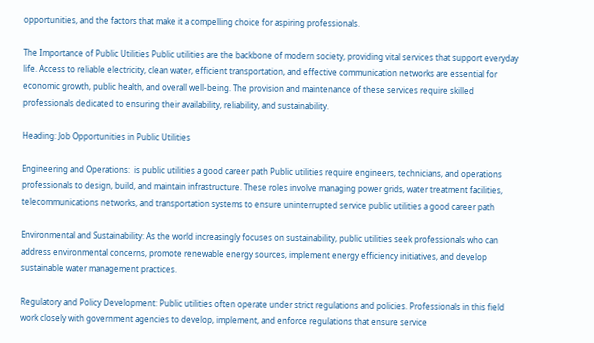opportunities, and the factors that make it a compelling choice for aspiring professionals.

The Importance of Public Utilities Public utilities are the backbone of modern society, providing vital services that support everyday life. Access to reliable electricity, clean water, efficient transportation, and effective communication networks are essential for economic growth, public health, and overall well-being. The provision and maintenance of these services require skilled professionals dedicated to ensuring their availability, reliability, and sustainability.

Heading: Job Opportunities in Public Utilities

Engineering and Operations:  is public utilities a good career path Public utilities require engineers, technicians, and operations professionals to design, build, and maintain infrastructure. These roles involve managing power grids, water treatment facilities, telecommunications networks, and transportation systems to ensure uninterrupted service public utilities a good career path

Environmental and Sustainability: As the world increasingly focuses on sustainability, public utilities seek professionals who can address environmental concerns, promote renewable energy sources, implement energy efficiency initiatives, and develop sustainable water management practices.

Regulatory and Policy Development: Public utilities often operate under strict regulations and policies. Professionals in this field work closely with government agencies to develop, implement, and enforce regulations that ensure service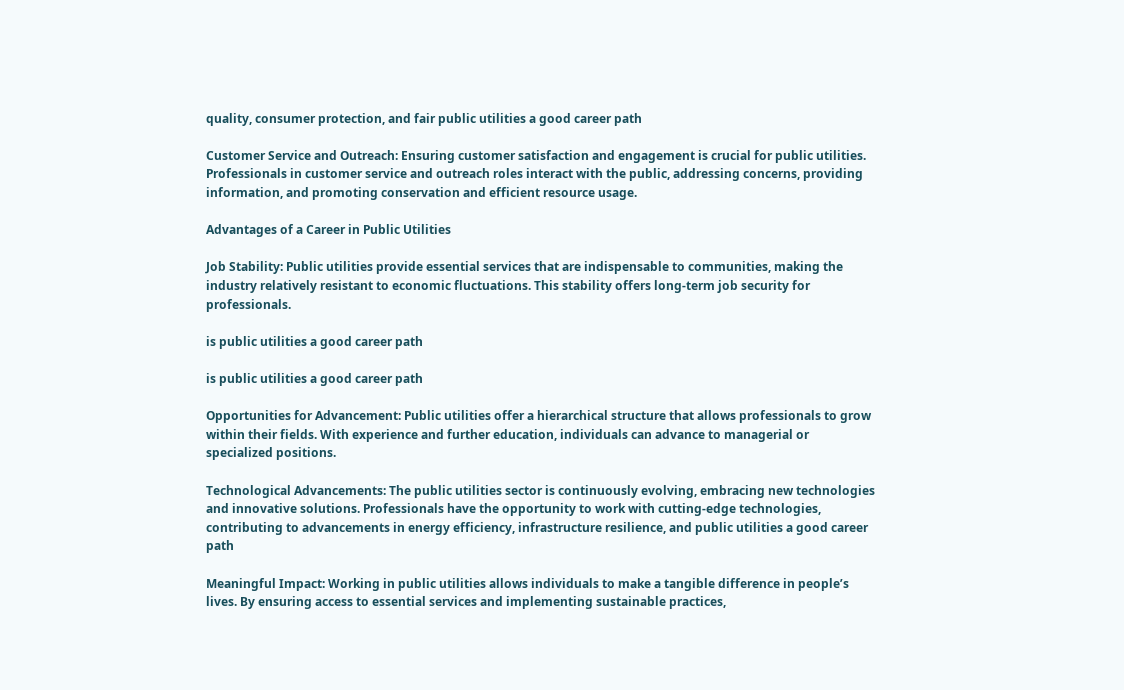quality, consumer protection, and fair public utilities a good career path

Customer Service and Outreach: Ensuring customer satisfaction and engagement is crucial for public utilities. Professionals in customer service and outreach roles interact with the public, addressing concerns, providing information, and promoting conservation and efficient resource usage.

Advantages of a Career in Public Utilities

Job Stability: Public utilities provide essential services that are indispensable to communities, making the industry relatively resistant to economic fluctuations. This stability offers long-term job security for professionals.

is public utilities a good career path

is public utilities a good career path

Opportunities for Advancement: Public utilities offer a hierarchical structure that allows professionals to grow within their fields. With experience and further education, individuals can advance to managerial or specialized positions.

Technological Advancements: The public utilities sector is continuously evolving, embracing new technologies and innovative solutions. Professionals have the opportunity to work with cutting-edge technologies, contributing to advancements in energy efficiency, infrastructure resilience, and public utilities a good career path

Meaningful Impact: Working in public utilities allows individuals to make a tangible difference in people’s lives. By ensuring access to essential services and implementing sustainable practices,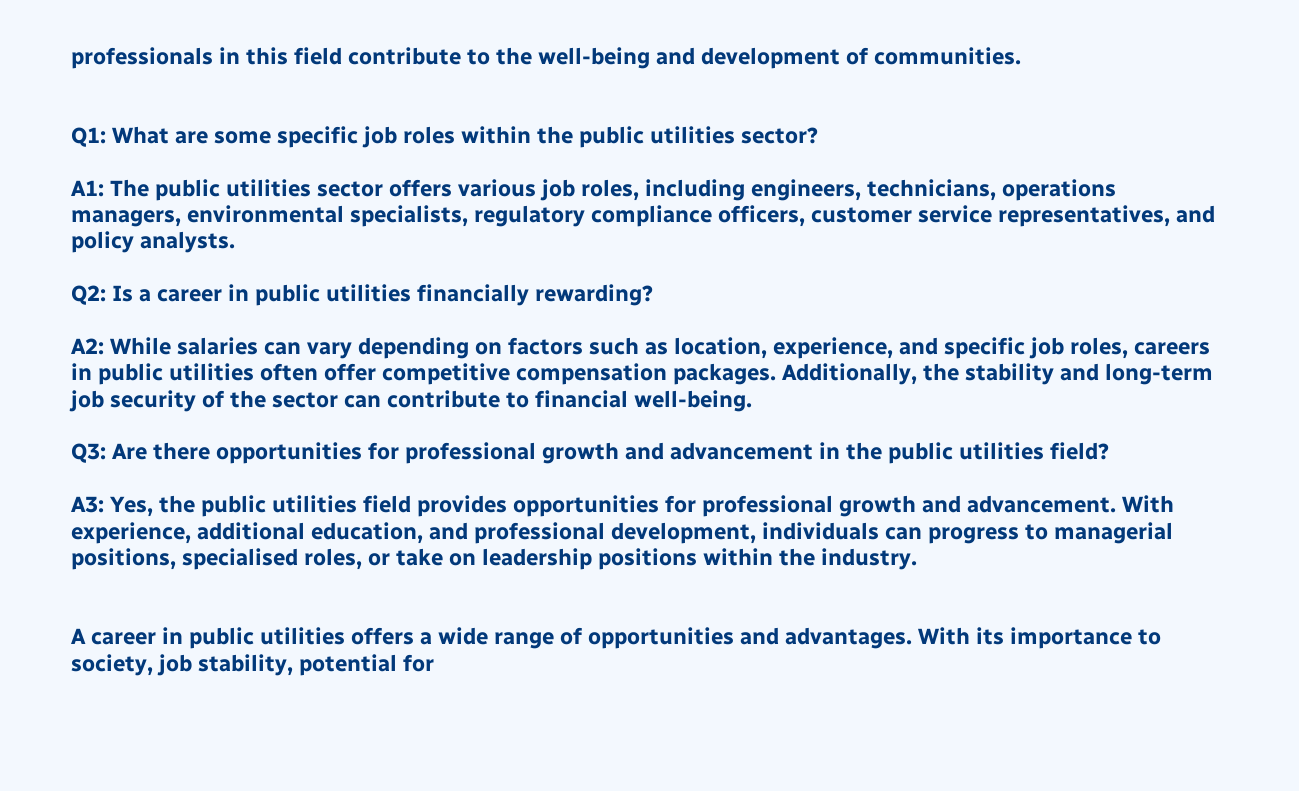professionals in this field contribute to the well-being and development of communities.


Q1: What are some specific job roles within the public utilities sector?

A1: The public utilities sector offers various job roles, including engineers, technicians, operations managers, environmental specialists, regulatory compliance officers, customer service representatives, and policy analysts.

Q2: Is a career in public utilities financially rewarding?

A2: While salaries can vary depending on factors such as location, experience, and specific job roles, careers in public utilities often offer competitive compensation packages. Additionally, the stability and long-term job security of the sector can contribute to financial well-being.

Q3: Are there opportunities for professional growth and advancement in the public utilities field?

A3: Yes, the public utilities field provides opportunities for professional growth and advancement. With experience, additional education, and professional development, individuals can progress to managerial positions, specialised roles, or take on leadership positions within the industry.


A career in public utilities offers a wide range of opportunities and advantages. With its importance to society, job stability, potential for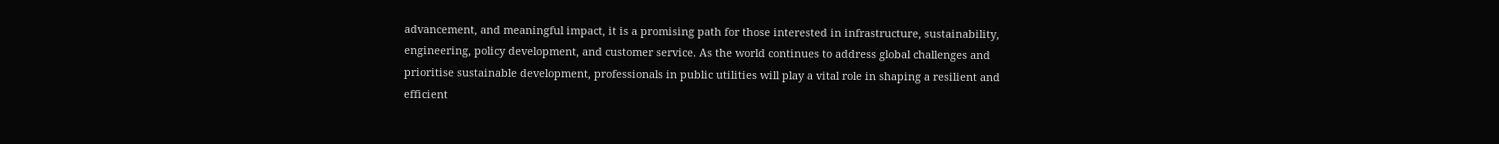advancement, and meaningful impact, it is a promising path for those interested in infrastructure, sustainability, engineering, policy development, and customer service. As the world continues to address global challenges and prioritise sustainable development, professionals in public utilities will play a vital role in shaping a resilient and efficient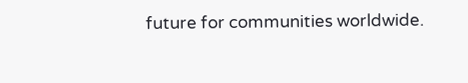future for communities worldwide.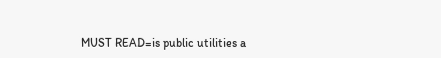MUST READ=is public utilities a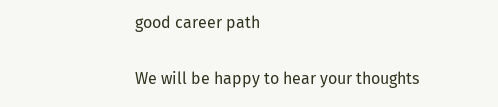good career path

We will be happy to hear your thoughts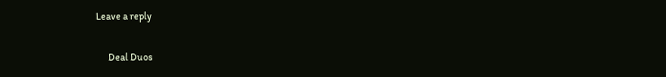Leave a reply

      Deal Duos